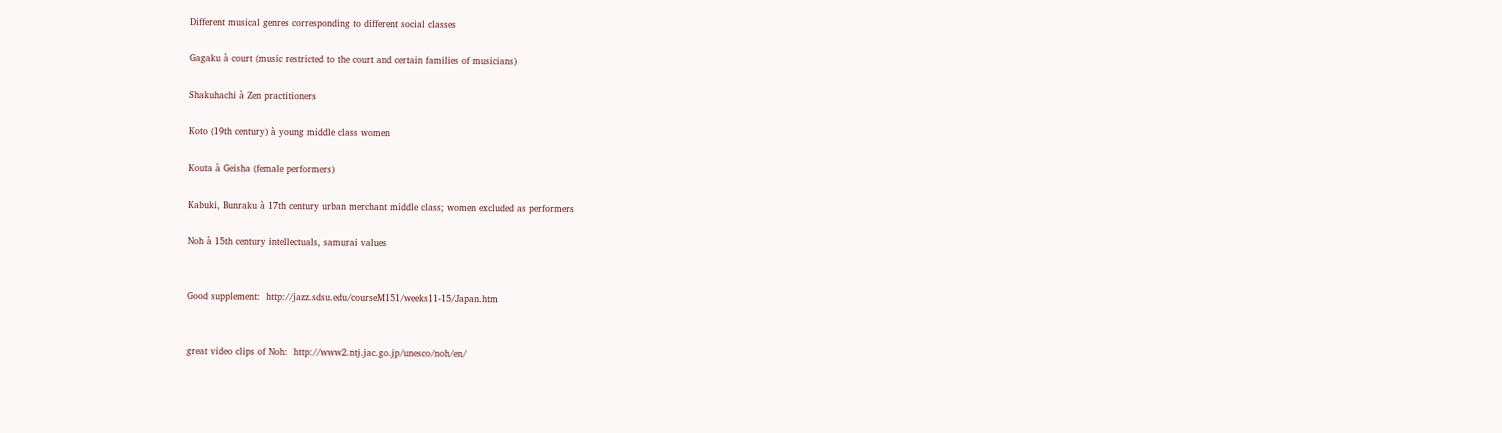Different musical genres corresponding to different social classes

Gagaku à court (music restricted to the court and certain families of musicians)

Shakuhachi à Zen practitioners

Koto (19th century) à young middle class women

Kouta à Geisha (female performers)

Kabuki, Bunraku à 17th century urban merchant middle class; women excluded as performers

Noh à 15th century intellectuals, samurai values


Good supplement:  http://jazz.sdsu.edu/courseM151/weeks11-15/Japan.htm


great video clips of Noh:  http://www2.ntj.jac.go.jp/unesco/noh/en/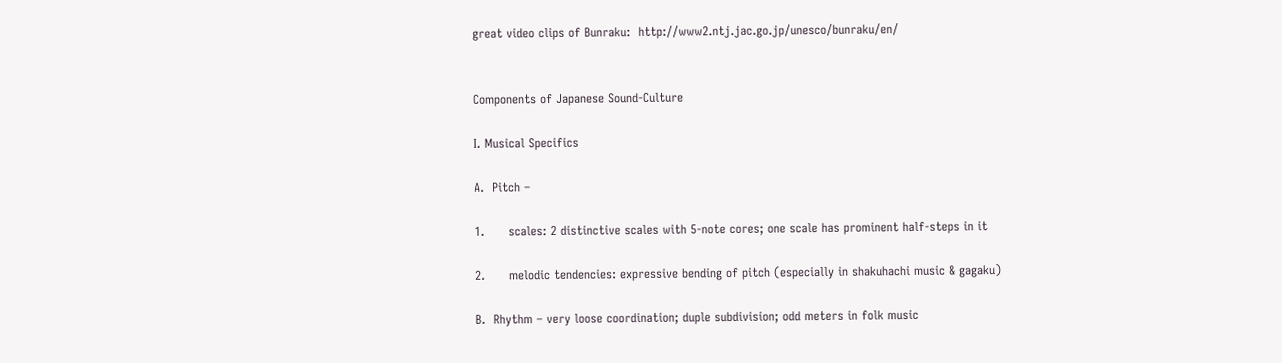great video clips of Bunraku:  http://www2.ntj.jac.go.jp/unesco/bunraku/en/


Components of Japanese Sound-Culture

I. Musical Specifics

A.  Pitch –

1.      scales: 2 distinctive scales with 5-note cores; one scale has prominent half-steps in it

2.      melodic tendencies: expressive bending of pitch (especially in shakuhachi music & gagaku)

B.  Rhythm – very loose coordination; duple subdivision; odd meters in folk music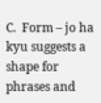C.  Form – jo ha kyu suggests a shape for phrases and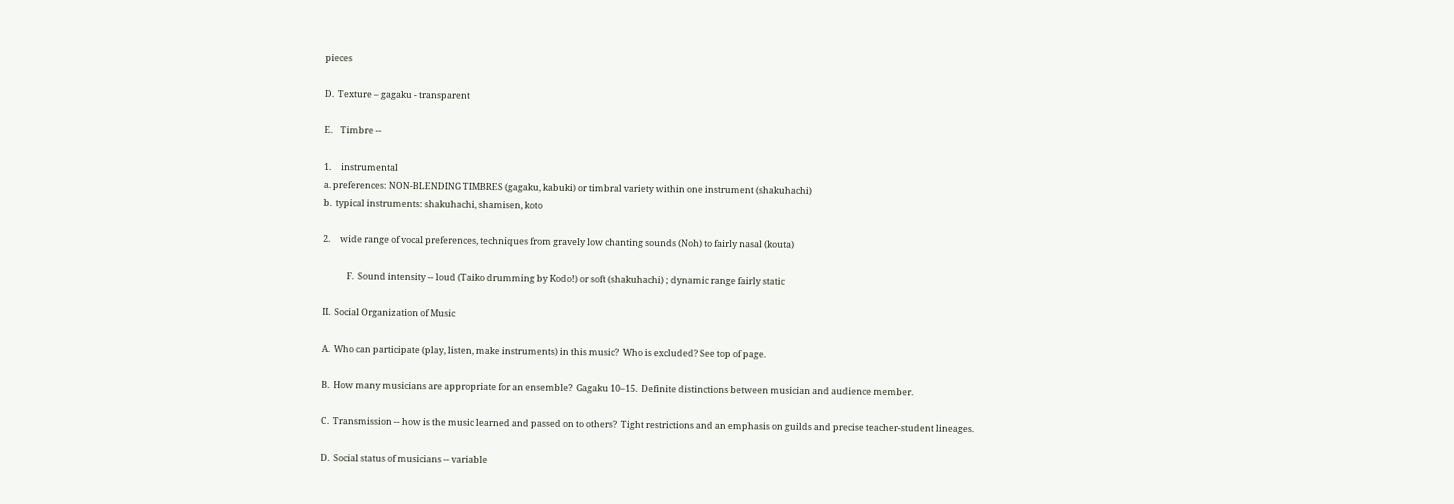pieces

D.  Texture – gagaku - transparent

E.    Timbre --

1.     instrumental
a. preferences: NON-BLENDING TIMBRES (gagaku, kabuki) or timbral variety within one instrument (shakuhachi)
b.  typical instruments: shakuhachi, shamisen, koto

2.     wide range of vocal preferences, techniques from gravely low chanting sounds (Noh) to fairly nasal (kouta)

            F.  Sound intensity -- loud (Taiko drumming by Kodo!) or soft (shakuhachi) ; dynamic range fairly static

II.  Social Organization of Music

A.  Who can participate (play, listen, make instruments) in this music?  Who is excluded? See top of page.

B.  How many musicians are appropriate for an ensemble?  Gagaku 10–15.  Definite distinctions between musician and audience member.

C.  Transmission -- how is the music learned and passed on to others?  Tight restrictions and an emphasis on guilds and precise teacher-student lineages.

D.  Social status of musicians -- variable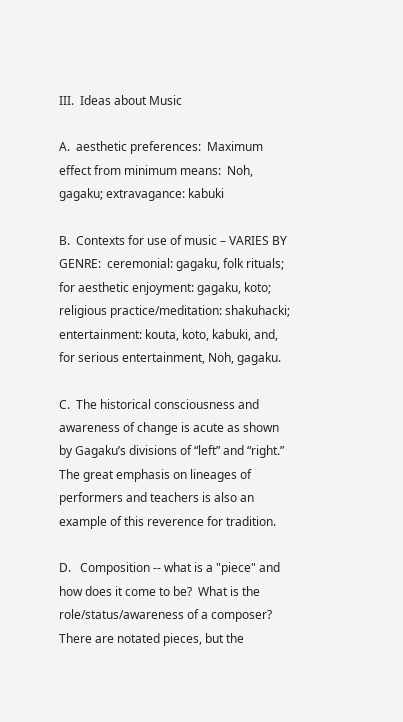III.  Ideas about Music

A.  aesthetic preferences:  Maximum effect from minimum means:  Noh, gagaku; extravagance: kabuki

B.  Contexts for use of music – VARIES BY GENRE:  ceremonial: gagaku, folk rituals; for aesthetic enjoyment: gagaku, koto; religious practice/meditation: shakuhacki; entertainment: kouta, koto, kabuki, and, for serious entertainment, Noh, gagaku.

C.  The historical consciousness and awareness of change is acute as shown by Gagaku’s divisions of “left” and “right.”  The great emphasis on lineages of performers and teachers is also an example of this reverence for tradition.

D.   Composition -- what is a "piece" and how does it come to be?  What is the role/status/awareness of a composer?  There are notated pieces, but the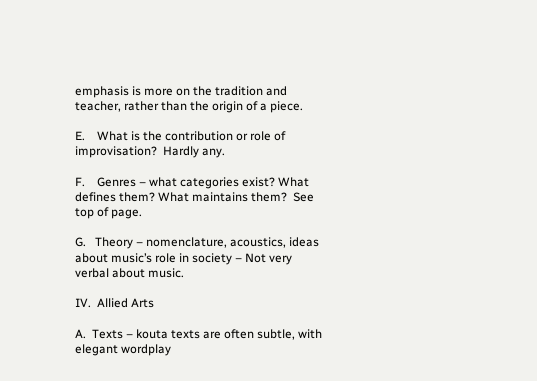emphasis is more on the tradition and teacher, rather than the origin of a piece.

E.    What is the contribution or role of improvisation?  Hardly any.

F.    Genres – what categories exist? What defines them? What maintains them?  See top of page.

G.   Theory – nomenclature, acoustics, ideas about music’s role in society – Not very verbal about music.

IV.  Allied Arts

A.  Texts – kouta texts are often subtle, with elegant wordplay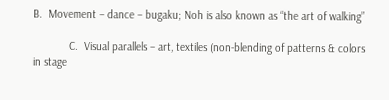B.  Movement – dance – bugaku; Noh is also known as “the art of walking”

            C.  Visual parallels – art, textiles (non-blending of patterns & colors in stage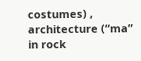costumes) , architecture (“ma” in rock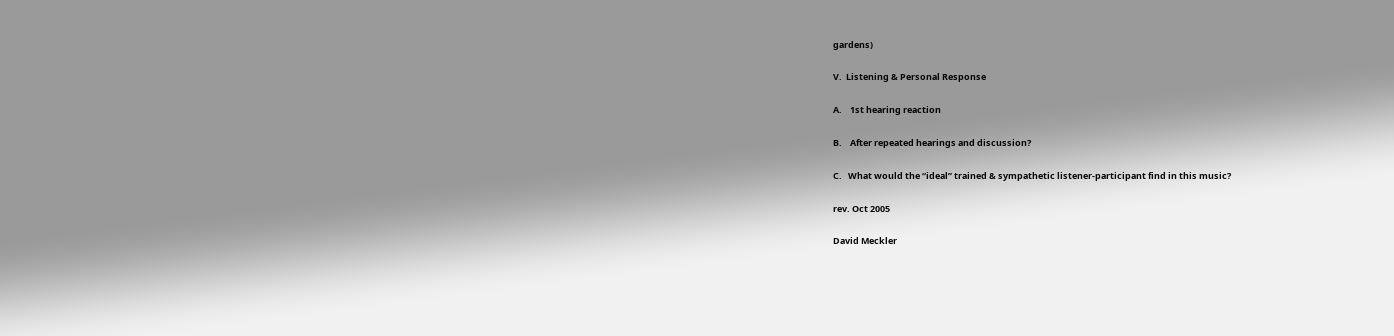gardens)

V.  Listening & Personal Response

A.    1st hearing reaction

B.    After repeated hearings and discussion?

C.   What would the “ideal” trained & sympathetic listener-participant find in this music?

rev. Oct 2005

David Meckler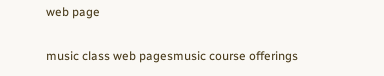web page

music class web pagesmusic course offerings